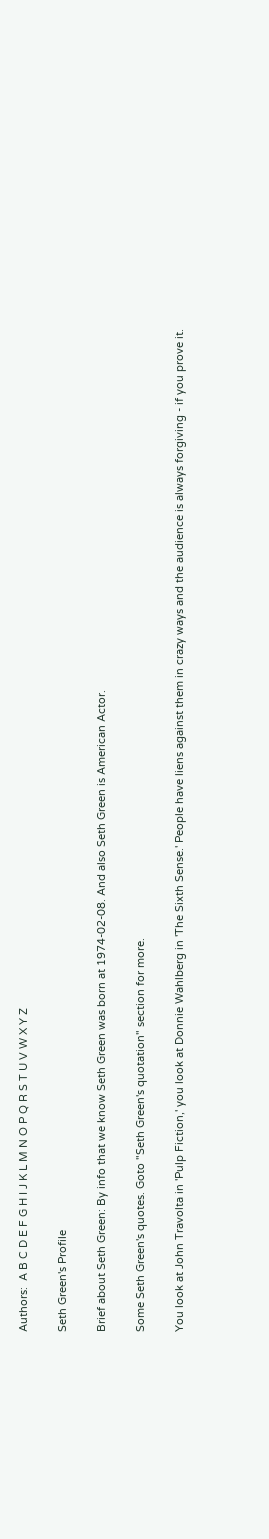Authors:  A B C D E F G H I J K L M N O P Q R S T U V W X Y Z

Seth Green's Profile

Brief about Seth Green: By info that we know Seth Green was born at 1974-02-08. And also Seth Green is American Actor.

Some Seth Green's quotes. Goto "Seth Green's quotation" section for more.

You look at John Travolta in 'Pulp Fiction,' you look at Donnie Wahlberg in 'The Sixth Sense.' People have liens against them in crazy ways and the audience is always forgiving - if you prove it.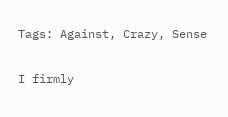Tags: Against, Crazy, Sense

I firmly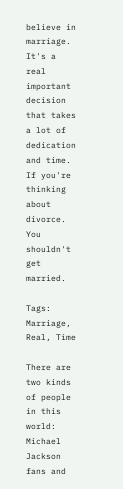believe in marriage. It's a real important decision that takes a lot of dedication and time. If you're thinking about divorce. You shouldn't get married.

Tags: Marriage, Real, Time

There are two kinds of people in this world: Michael Jackson fans and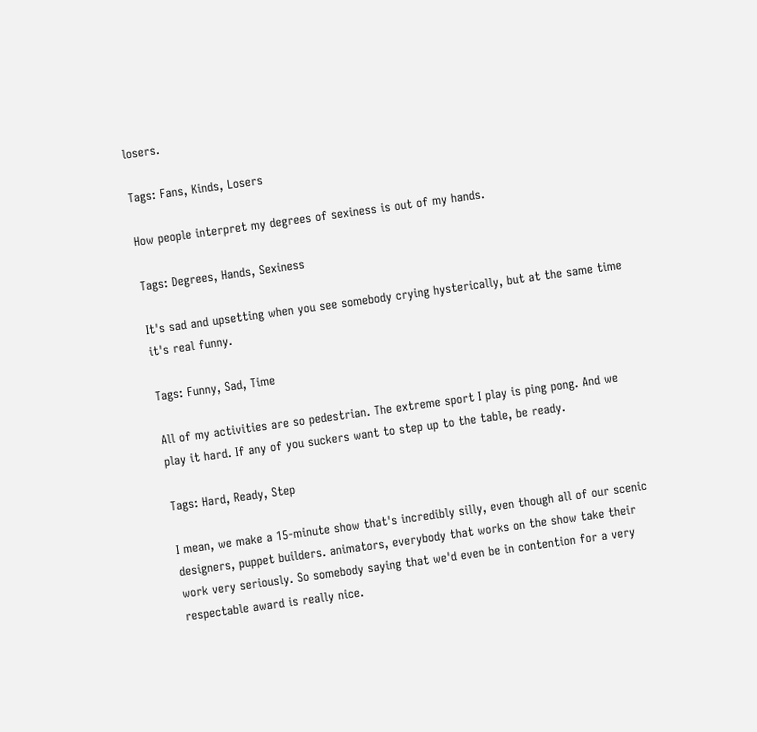losers.

Tags: Fans, Kinds, Losers

How people interpret my degrees of sexiness is out of my hands.

Tags: Degrees, Hands, Sexiness

It's sad and upsetting when you see somebody crying hysterically, but at the same time it's real funny.

Tags: Funny, Sad, Time

All of my activities are so pedestrian. The extreme sport I play is ping pong. And we play it hard. If any of you suckers want to step up to the table, be ready.

Tags: Hard, Ready, Step

I mean, we make a 15-minute show that's incredibly silly, even though all of our scenic designers, puppet builders. animators, everybody that works on the show take their work very seriously. So somebody saying that we'd even be in contention for a very respectable award is really nice.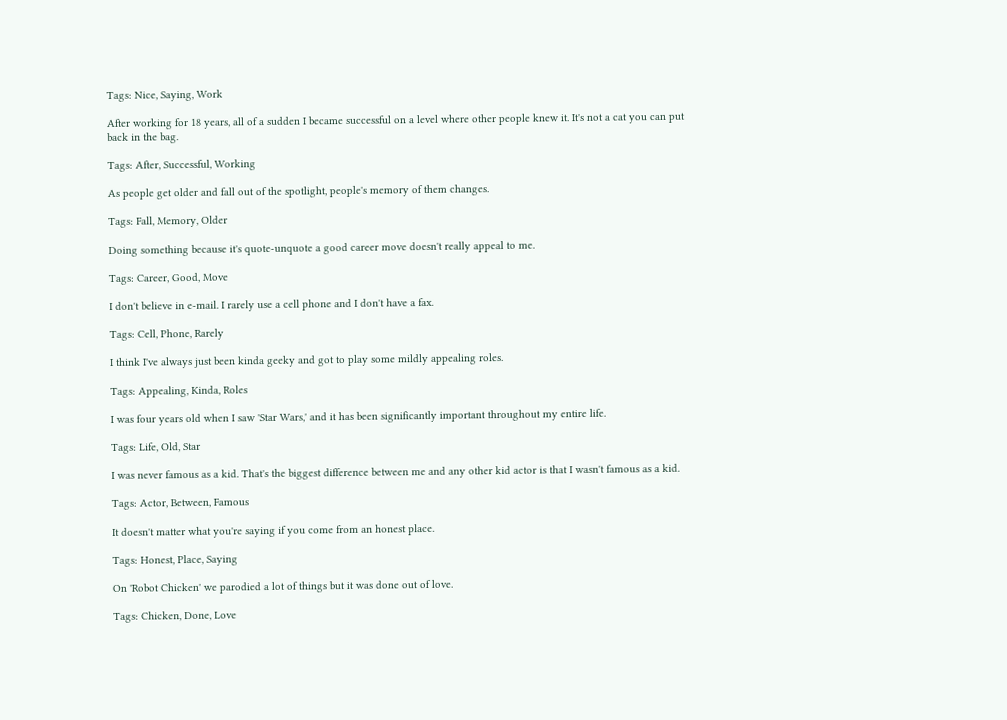Tags: Nice, Saying, Work

After working for 18 years, all of a sudden I became successful on a level where other people knew it. It's not a cat you can put back in the bag.

Tags: After, Successful, Working

As people get older and fall out of the spotlight, people's memory of them changes.

Tags: Fall, Memory, Older

Doing something because it's quote-unquote a good career move doesn't really appeal to me.

Tags: Career, Good, Move

I don't believe in e-mail. I rarely use a cell phone and I don't have a fax.

Tags: Cell, Phone, Rarely

I think I've always just been kinda geeky and got to play some mildly appealing roles.

Tags: Appealing, Kinda, Roles

I was four years old when I saw 'Star Wars,' and it has been significantly important throughout my entire life.

Tags: Life, Old, Star

I was never famous as a kid. That's the biggest difference between me and any other kid actor is that I wasn't famous as a kid.

Tags: Actor, Between, Famous

It doesn't matter what you're saying if you come from an honest place.

Tags: Honest, Place, Saying

On 'Robot Chicken' we parodied a lot of things but it was done out of love.

Tags: Chicken, Done, Love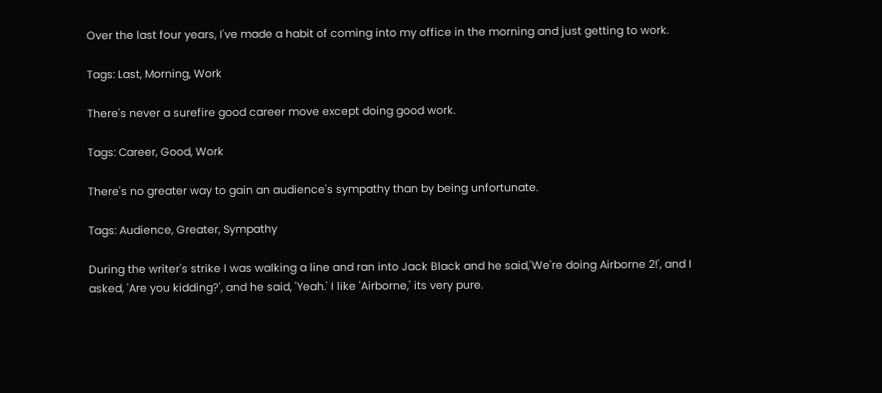Over the last four years, I've made a habit of coming into my office in the morning and just getting to work.

Tags: Last, Morning, Work

There's never a surefire good career move except doing good work.

Tags: Career, Good, Work

There's no greater way to gain an audience's sympathy than by being unfortunate.

Tags: Audience, Greater, Sympathy

During the writer's strike I was walking a line and ran into Jack Black and he said,'We're doing Airborne 2!', and I asked, 'Are you kidding?', and he said, 'Yeah.' I like 'Airborne,' its very pure.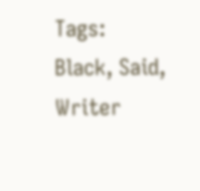Tags: Black, Said, Writer